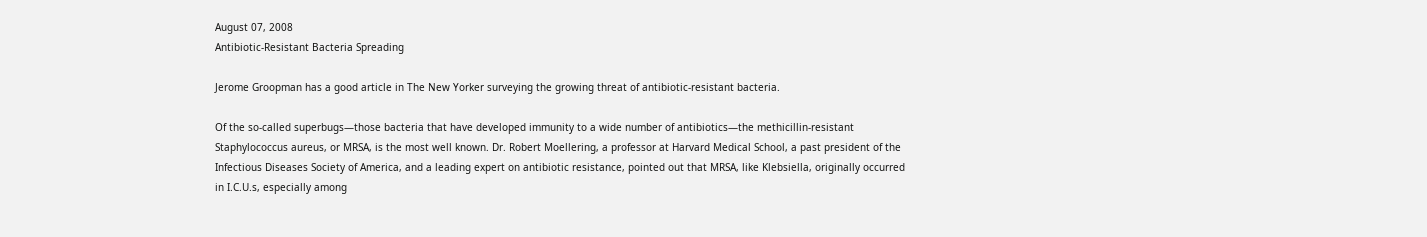August 07, 2008
Antibiotic-Resistant Bacteria Spreading

Jerome Groopman has a good article in The New Yorker surveying the growing threat of antibiotic-resistant bacteria.

Of the so-called superbugs—those bacteria that have developed immunity to a wide number of antibiotics—the methicillin-resistant Staphylococcus aureus, or MRSA, is the most well known. Dr. Robert Moellering, a professor at Harvard Medical School, a past president of the Infectious Diseases Society of America, and a leading expert on antibiotic resistance, pointed out that MRSA, like Klebsiella, originally occurred in I.C.U.s, especially among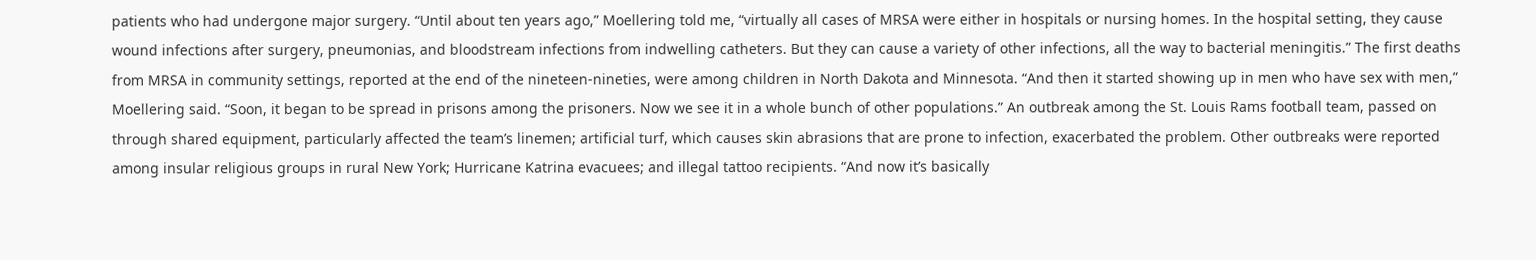patients who had undergone major surgery. “Until about ten years ago,” Moellering told me, “virtually all cases of MRSA were either in hospitals or nursing homes. In the hospital setting, they cause wound infections after surgery, pneumonias, and bloodstream infections from indwelling catheters. But they can cause a variety of other infections, all the way to bacterial meningitis.” The first deaths from MRSA in community settings, reported at the end of the nineteen-nineties, were among children in North Dakota and Minnesota. “And then it started showing up in men who have sex with men,” Moellering said. “Soon, it began to be spread in prisons among the prisoners. Now we see it in a whole bunch of other populations.” An outbreak among the St. Louis Rams football team, passed on through shared equipment, particularly affected the team’s linemen; artificial turf, which causes skin abrasions that are prone to infection, exacerbated the problem. Other outbreaks were reported among insular religious groups in rural New York; Hurricane Katrina evacuees; and illegal tattoo recipients. “And now it’s basically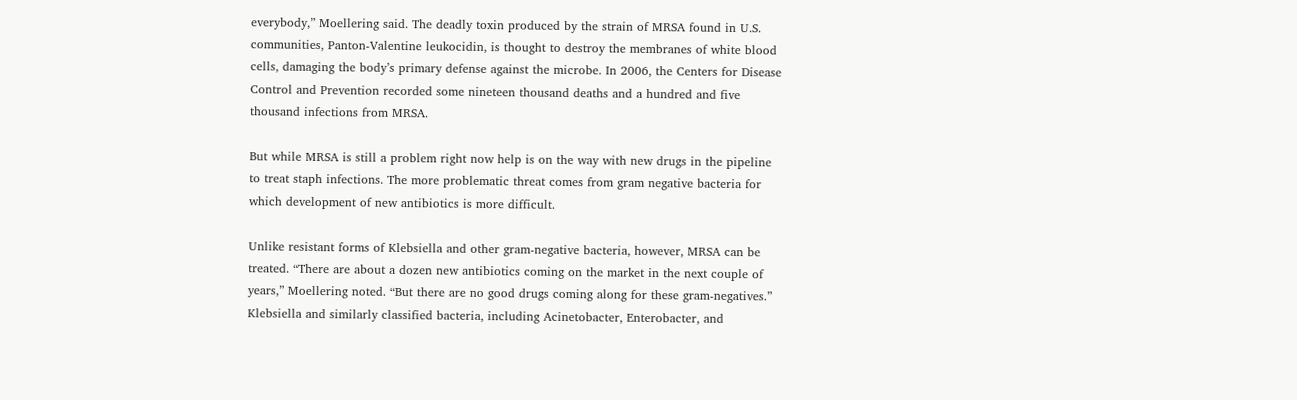everybody,” Moellering said. The deadly toxin produced by the strain of MRSA found in U.S. communities, Panton-Valentine leukocidin, is thought to destroy the membranes of white blood cells, damaging the body’s primary defense against the microbe. In 2006, the Centers for Disease Control and Prevention recorded some nineteen thousand deaths and a hundred and five thousand infections from MRSA.

But while MRSA is still a problem right now help is on the way with new drugs in the pipeline to treat staph infections. The more problematic threat comes from gram negative bacteria for which development of new antibiotics is more difficult.

Unlike resistant forms of Klebsiella and other gram-negative bacteria, however, MRSA can be treated. “There are about a dozen new antibiotics coming on the market in the next couple of years,” Moellering noted. “But there are no good drugs coming along for these gram-negatives.” Klebsiella and similarly classified bacteria, including Acinetobacter, Enterobacter, and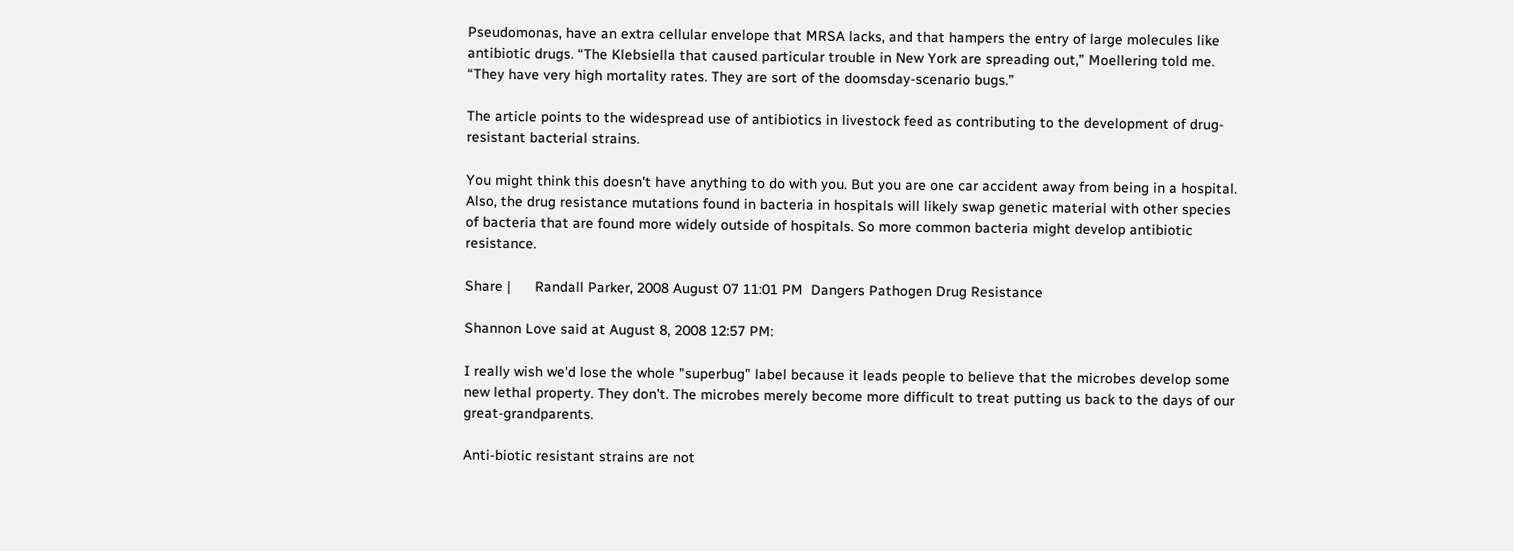Pseudomonas, have an extra cellular envelope that MRSA lacks, and that hampers the entry of large molecules like antibiotic drugs. “The Klebsiella that caused particular trouble in New York are spreading out,” Moellering told me. “They have very high mortality rates. They are sort of the doomsday-scenario bugs.”

The article points to the widespread use of antibiotics in livestock feed as contributing to the development of drug-resistant bacterial strains.

You might think this doesn't have anything to do with you. But you are one car accident away from being in a hospital. Also, the drug resistance mutations found in bacteria in hospitals will likely swap genetic material with other species of bacteria that are found more widely outside of hospitals. So more common bacteria might develop antibiotic resistance.

Share |      Randall Parker, 2008 August 07 11:01 PM  Dangers Pathogen Drug Resistance

Shannon Love said at August 8, 2008 12:57 PM:

I really wish we'd lose the whole "superbug" label because it leads people to believe that the microbes develop some new lethal property. They don't. The microbes merely become more difficult to treat putting us back to the days of our great-grandparents.

Anti-biotic resistant strains are not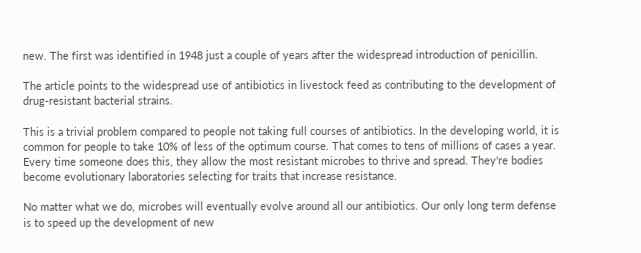new. The first was identified in 1948 just a couple of years after the widespread introduction of penicillin.

The article points to the widespread use of antibiotics in livestock feed as contributing to the development of drug-resistant bacterial strains.

This is a trivial problem compared to people not taking full courses of antibiotics. In the developing world, it is common for people to take 10% of less of the optimum course. That comes to tens of millions of cases a year. Every time someone does this, they allow the most resistant microbes to thrive and spread. They're bodies become evolutionary laboratories selecting for traits that increase resistance.

No matter what we do, microbes will eventually evolve around all our antibiotics. Our only long term defense is to speed up the development of new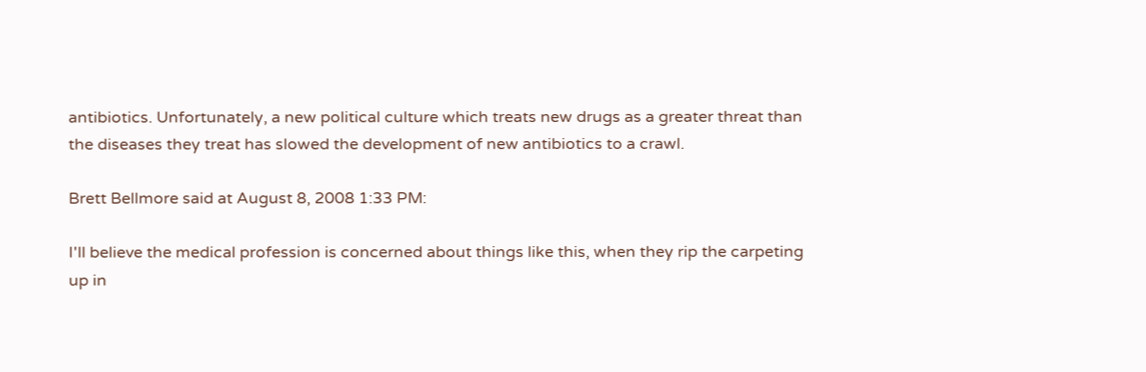antibiotics. Unfortunately, a new political culture which treats new drugs as a greater threat than the diseases they treat has slowed the development of new antibiotics to a crawl.

Brett Bellmore said at August 8, 2008 1:33 PM:

I'll believe the medical profession is concerned about things like this, when they rip the carpeting up in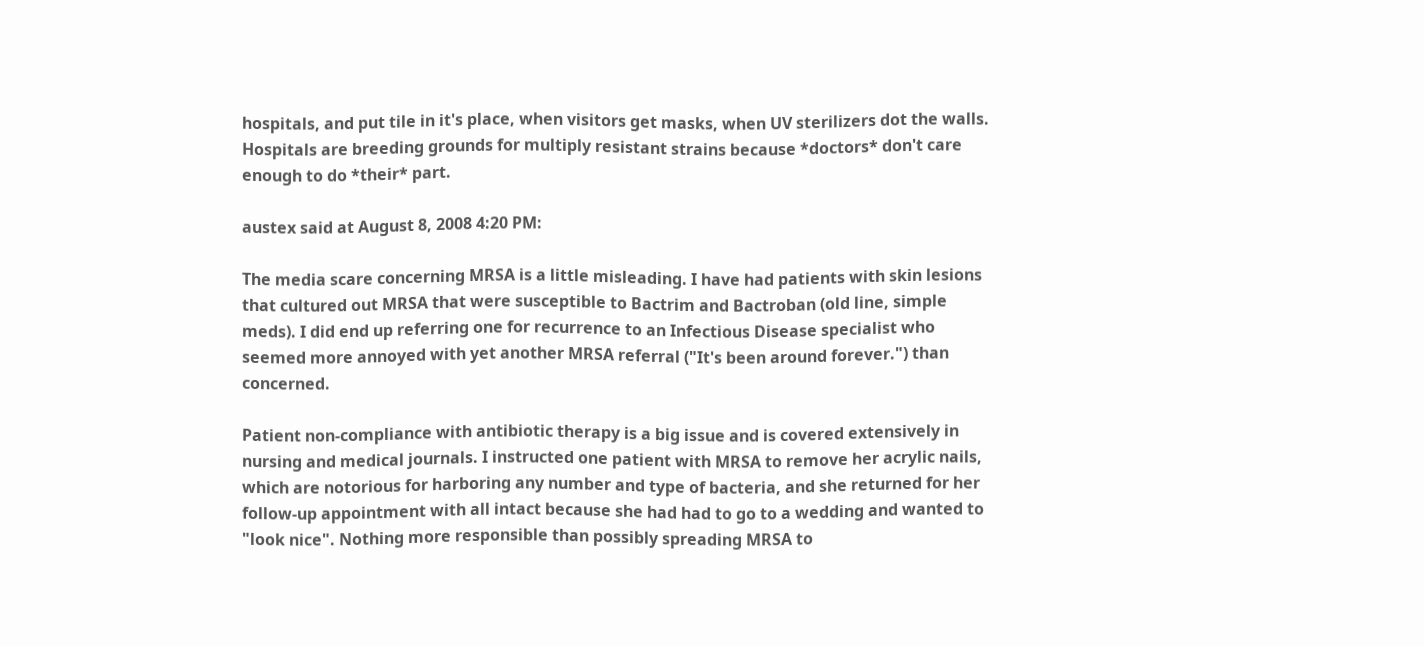hospitals, and put tile in it's place, when visitors get masks, when UV sterilizers dot the walls. Hospitals are breeding grounds for multiply resistant strains because *doctors* don't care enough to do *their* part.

austex said at August 8, 2008 4:20 PM:

The media scare concerning MRSA is a little misleading. I have had patients with skin lesions that cultured out MRSA that were susceptible to Bactrim and Bactroban (old line, simple meds). I did end up referring one for recurrence to an Infectious Disease specialist who seemed more annoyed with yet another MRSA referral ("It's been around forever.") than concerned.

Patient non-compliance with antibiotic therapy is a big issue and is covered extensively in nursing and medical journals. I instructed one patient with MRSA to remove her acrylic nails, which are notorious for harboring any number and type of bacteria, and she returned for her follow-up appointment with all intact because she had had to go to a wedding and wanted to "look nice". Nothing more responsible than possibly spreading MRSA to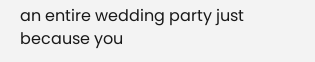an entire wedding party just because you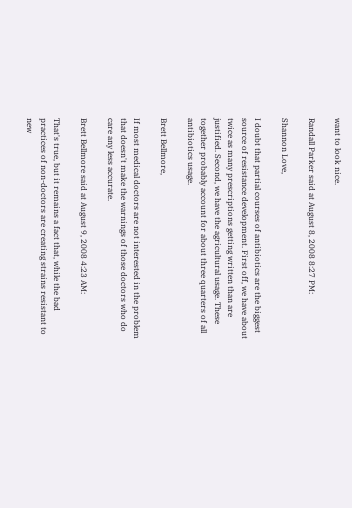want to look nice.

Randall Parker said at August 8, 2008 8:27 PM:

Shannon Love,

I doubt that partial courses of antibiotics are the biggest source of resistance development. First off, we have about twice as many prescriptions getting written than are justified. Second, we have the agricultural usage. These together probably account for about three quarters of all antibiotics usage.

Brett Bellmore,

If most medical doctors are not interested in the problem that doesn't make the warnings of those doctors who do care any less accurate.

Brett Bellmore said at August 9, 2008 4:23 AM:

That's true, but it remains a fact that, while the bad practices of non-doctors are creating strains resistant to new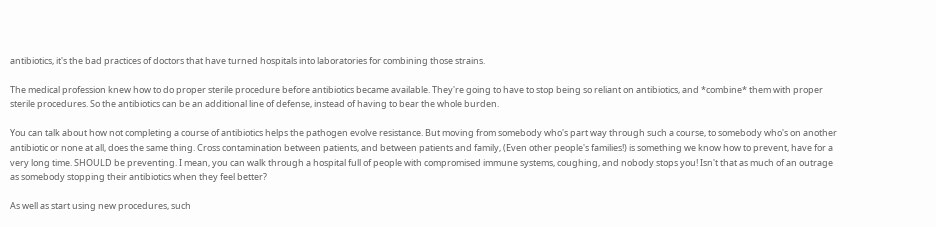antibiotics, it's the bad practices of doctors that have turned hospitals into laboratories for combining those strains.

The medical profession knew how to do proper sterile procedure before antibiotics became available. They're going to have to stop being so reliant on antibiotics, and *combine* them with proper sterile procedures. So the antibiotics can be an additional line of defense, instead of having to bear the whole burden.

You can talk about how not completing a course of antibiotics helps the pathogen evolve resistance. But moving from somebody who's part way through such a course, to somebody who's on another antibiotic or none at all, does the same thing. Cross contamination between patients, and between patients and family, (Even other people's families!) is something we know how to prevent, have for a very long time. SHOULD be preventing. I mean, you can walk through a hospital full of people with compromised immune systems, coughing, and nobody stops you! Isn't that as much of an outrage as somebody stopping their antibiotics when they feel better?

As well as start using new procedures, such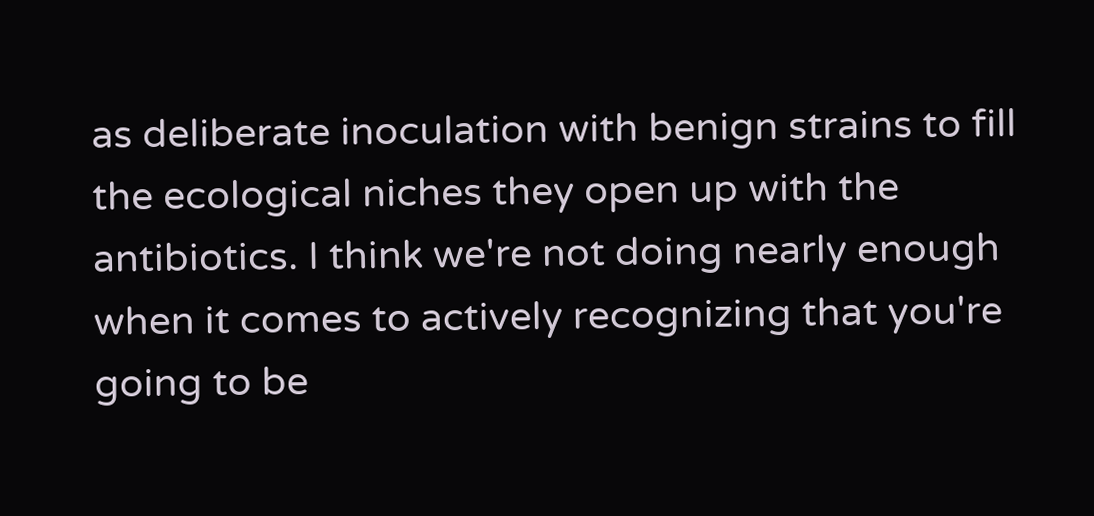as deliberate inoculation with benign strains to fill the ecological niches they open up with the antibiotics. I think we're not doing nearly enough when it comes to actively recognizing that you're going to be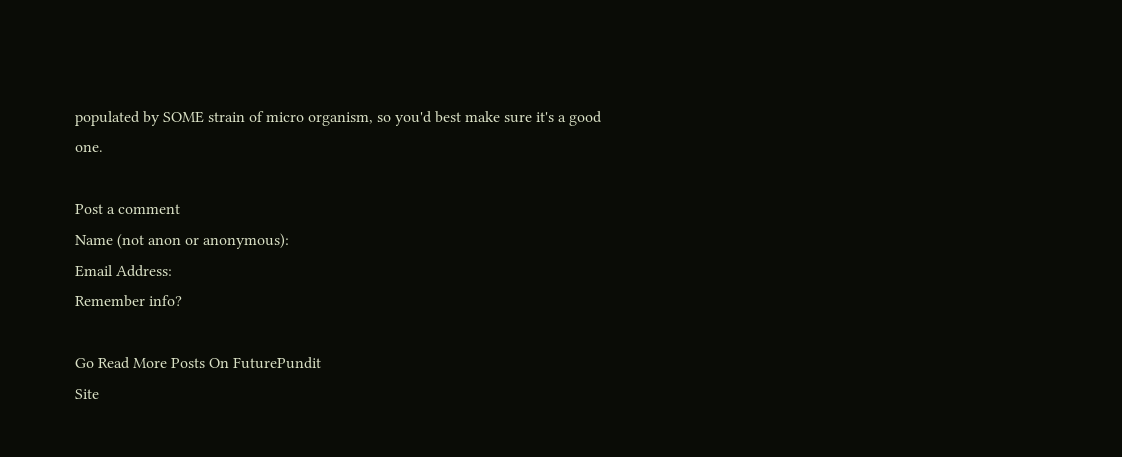populated by SOME strain of micro organism, so you'd best make sure it's a good one.

Post a comment
Name (not anon or anonymous):
Email Address:
Remember info?

Go Read More Posts On FuturePundit
Site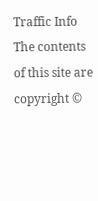Traffic Info
The contents of this site are copyright ©